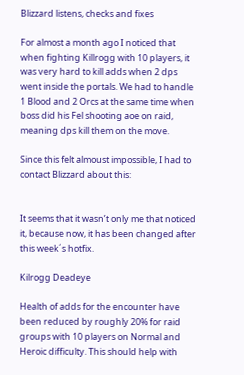Blizzard listens, checks and fixes

For almost a month ago I noticed that when fighting Killrogg with 10 players, it was very hard to kill adds when 2 dps went inside the portals. We had to handle 1 Blood and 2 Orcs at the same time when boss did his Fel shooting aoe on raid, meaning dps kill them on the move.

Since this felt almoust impossible, I had to contact Blizzard about this:


It seems that it wasn’t only me that noticed it, because now, it has been changed after this week´s hotfix.

Kilrogg Deadeye

Health of adds for the encounter have been reduced by roughly 20% for raid groups with 10 players on Normal and Heroic difficulty. This should help with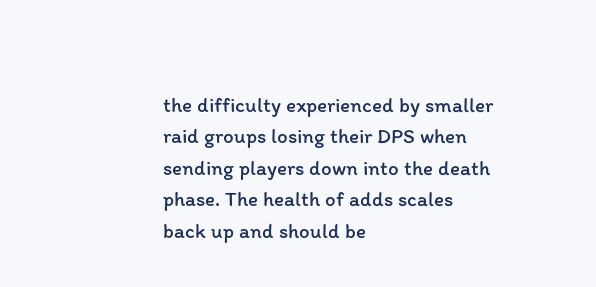the difficulty experienced by smaller raid groups losing their DPS when sending players down into the death phase. The health of adds scales back up and should be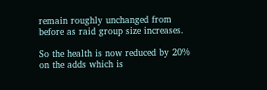remain roughly unchanged from before as raid group size increases.

So the health is now reduced by 20% on the adds which is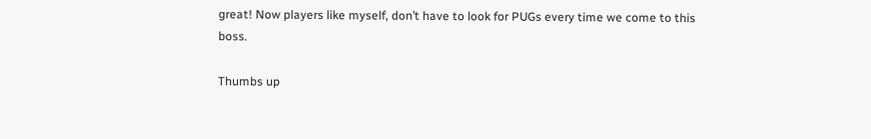great! Now players like myself, don’t have to look for PUGs every time we come to this boss.

Thumbs up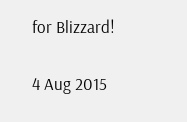for Blizzard!

4 Aug 2015